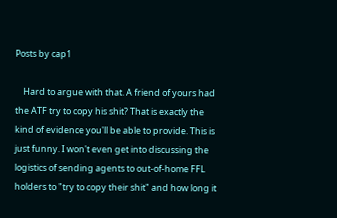Posts by cap1

    Hard to argue with that. A friend of yours had the ATF try to copy his shit? That is exactly the kind of evidence you'll be able to provide. This is just funny. I won't even get into discussing the logistics of sending agents to out-of-home FFL holders to "try to copy their shit" and how long it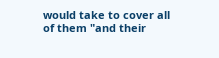would take to cover all of them "and their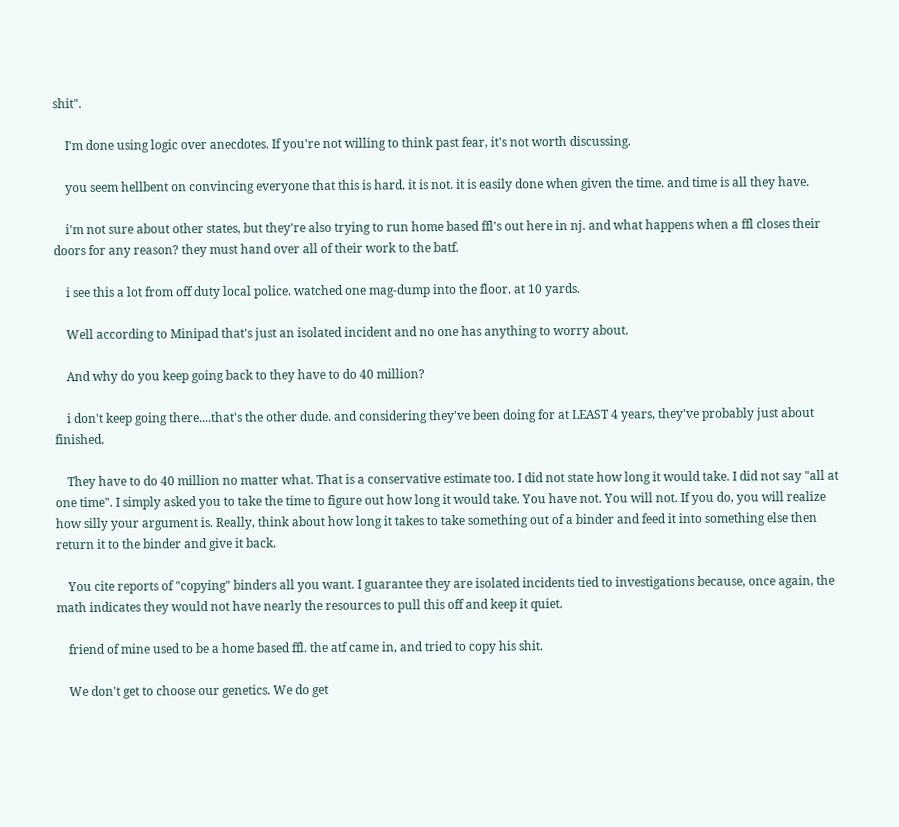shit".

    I'm done using logic over anecdotes. If you're not willing to think past fear, it's not worth discussing.

    you seem hellbent on convincing everyone that this is hard. it is not. it is easily done when given the time. and time is all they have.

    i'm not sure about other states, but they're also trying to run home based ffl's out here in nj. and what happens when a ffl closes their doors for any reason? they must hand over all of their work to the batf.

    i see this a lot from off duty local police. watched one mag-dump into the floor. at 10 yards.

    Well according to Minipad that's just an isolated incident and no one has anything to worry about.

    And why do you keep going back to they have to do 40 million?

    i don't keep going there....that's the other dude. and considering they've been doing for at LEAST 4 years, they've probably just about finished.

    They have to do 40 million no matter what. That is a conservative estimate too. I did not state how long it would take. I did not say "all at one time". I simply asked you to take the time to figure out how long it would take. You have not. You will not. If you do, you will realize how silly your argument is. Really, think about how long it takes to take something out of a binder and feed it into something else then return it to the binder and give it back.

    You cite reports of "copying" binders all you want. I guarantee they are isolated incidents tied to investigations because, once again, the math indicates they would not have nearly the resources to pull this off and keep it quiet.

    friend of mine used to be a home based ffl. the atf came in, and tried to copy his shit.

    We don't get to choose our genetics. We do get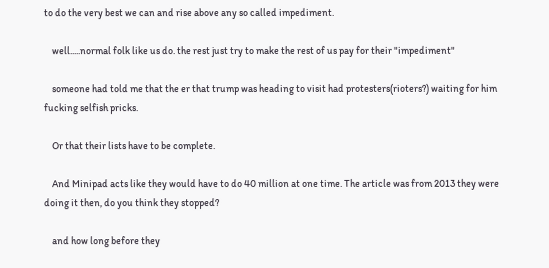to do the very best we can and rise above any so called impediment.

    well.....normal folk like us do. the rest just try to make the rest of us pay for their "impediment"

    someone had told me that the er that trump was heading to visit had protesters(rioters?) waiting for him fucking selfish pricks.

    Or that their lists have to be complete.

    And Minipad acts like they would have to do 40 million at one time. The article was from 2013 they were doing it then, do you think they stopped?

    and how long before they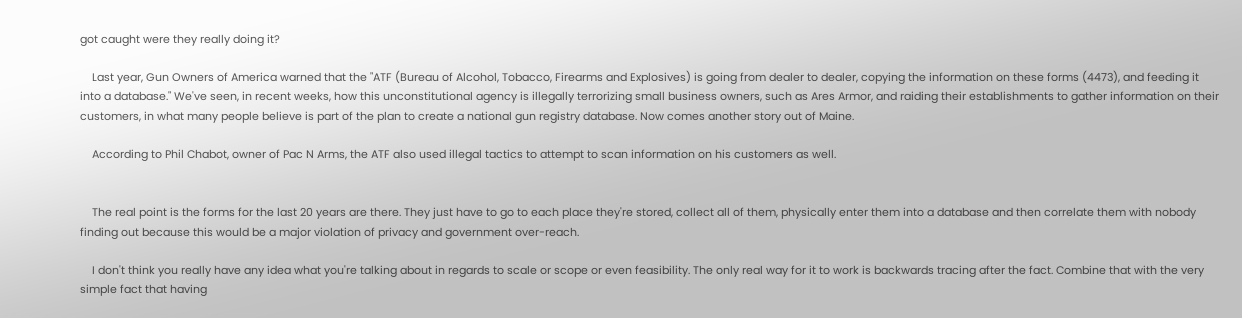got caught were they really doing it?

    Last year, Gun Owners of America warned that the "ATF (Bureau of Alcohol, Tobacco, Firearms and Explosives) is going from dealer to dealer, copying the information on these forms (4473), and feeding it into a database." We've seen, in recent weeks, how this unconstitutional agency is illegally terrorizing small business owners, such as Ares Armor, and raiding their establishments to gather information on their customers, in what many people believe is part of the plan to create a national gun registry database. Now comes another story out of Maine.

    According to Phil Chabot, owner of Pac N Arms, the ATF also used illegal tactics to attempt to scan information on his customers as well.


    The real point is the forms for the last 20 years are there. They just have to go to each place they're stored, collect all of them, physically enter them into a database and then correlate them with nobody finding out because this would be a major violation of privacy and government over-reach.

    I don't think you really have any idea what you're talking about in regards to scale or scope or even feasibility. The only real way for it to work is backwards tracing after the fact. Combine that with the very simple fact that having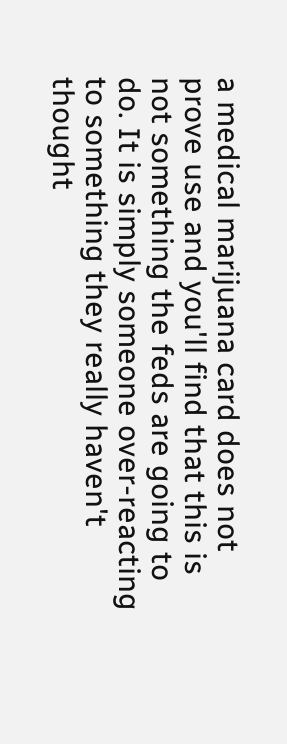a medical marijuana card does not prove use and you'll find that this is not something the feds are going to do. It is simply someone over-reacting to something they really haven't thought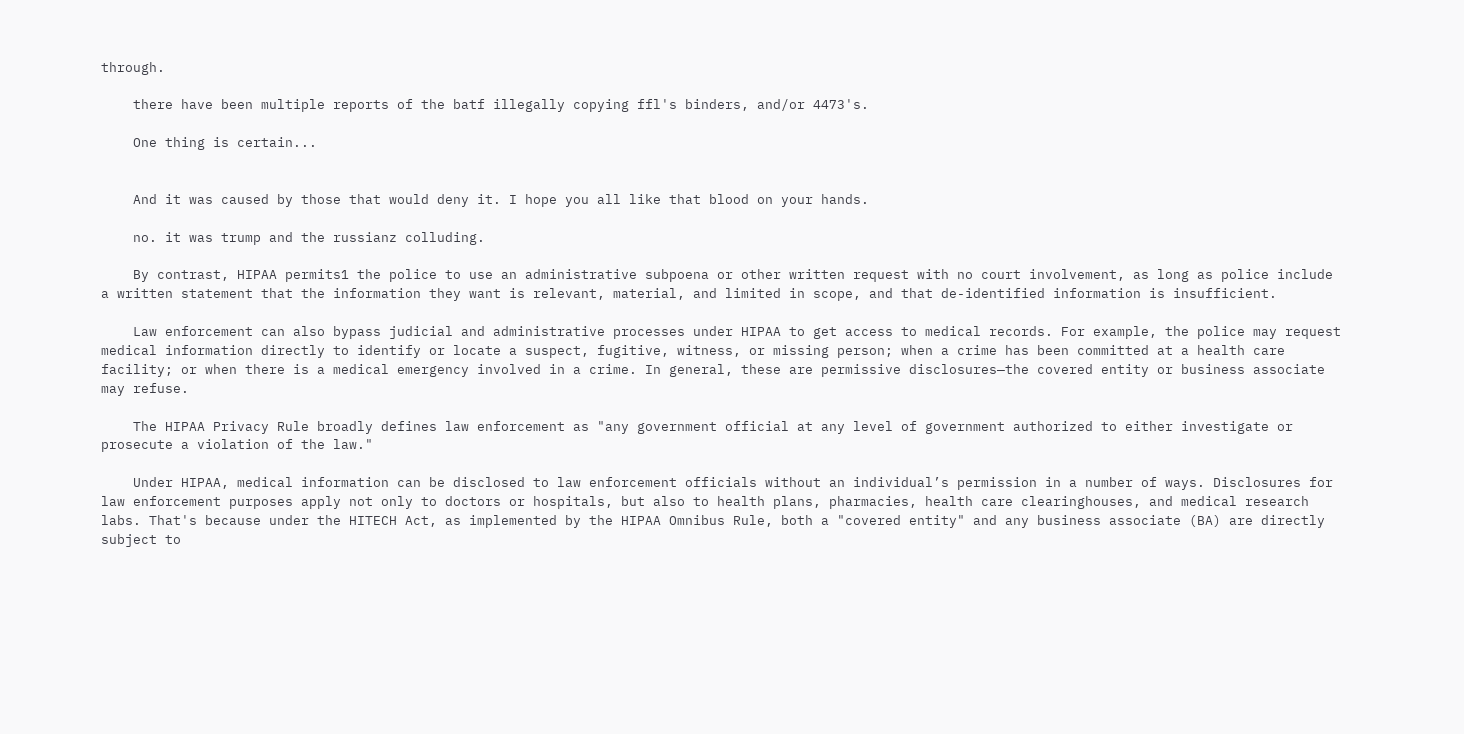through.

    there have been multiple reports of the batf illegally copying ffl's binders, and/or 4473's.

    One thing is certain...


    And it was caused by those that would deny it. I hope you all like that blood on your hands.

    no. it was trump and the russianz colluding.

    By contrast, HIPAA permits1 the police to use an administrative subpoena or other written request with no court involvement, as long as police include a written statement that the information they want is relevant, material, and limited in scope, and that de-identified information is insufficient.

    Law enforcement can also bypass judicial and administrative processes under HIPAA to get access to medical records. For example, the police may request medical information directly to identify or locate a suspect, fugitive, witness, or missing person; when a crime has been committed at a health care facility; or when there is a medical emergency involved in a crime. In general, these are permissive disclosures—the covered entity or business associate may refuse.

    The HIPAA Privacy Rule broadly defines law enforcement as "any government official at any level of government authorized to either investigate or prosecute a violation of the law."

    Under HIPAA, medical information can be disclosed to law enforcement officials without an individual’s permission in a number of ways. Disclosures for law enforcement purposes apply not only to doctors or hospitals, but also to health plans, pharmacies, health care clearinghouses, and medical research labs. That's because under the HITECH Act, as implemented by the HIPAA Omnibus Rule, both a "covered entity" and any business associate (BA) are directly subject to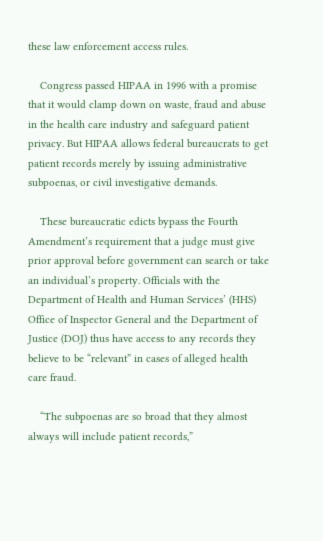these law enforcement access rules.

    Congress passed HIPAA in 1996 with a promise that it would clamp down on waste, fraud and abuse in the health care industry and safeguard patient privacy. But HIPAA allows federal bureaucrats to get patient records merely by issuing administrative subpoenas, or civil investigative demands.

    These bureaucratic edicts bypass the Fourth Amendment’s requirement that a judge must give prior approval before government can search or take an individual’s property. Officials with the Department of Health and Human Services’ (HHS) Office of Inspector General and the Department of Justice (DOJ) thus have access to any records they believe to be “relevant” in cases of alleged health care fraud.

    “The subpoenas are so broad that they almost always will include patient records,”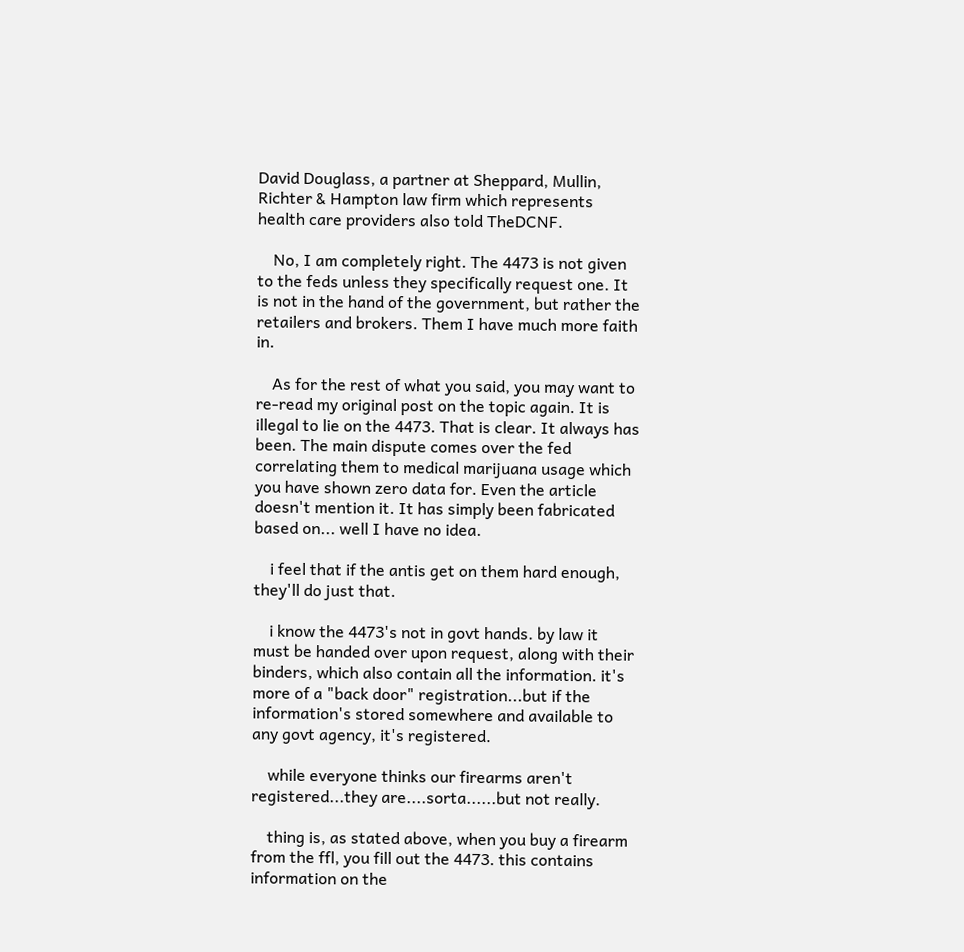David Douglass, a partner at Sheppard, Mullin, Richter & Hampton law firm which represents health care providers also told TheDCNF.

    No, I am completely right. The 4473 is not given to the feds unless they specifically request one. It is not in the hand of the government, but rather the retailers and brokers. Them I have much more faith in.

    As for the rest of what you said, you may want to re-read my original post on the topic again. It is illegal to lie on the 4473. That is clear. It always has been. The main dispute comes over the fed correlating them to medical marijuana usage which you have shown zero data for. Even the article doesn't mention it. It has simply been fabricated based on... well I have no idea.

    i feel that if the antis get on them hard enough, they'll do just that.

    i know the 4473's not in govt hands. by law it must be handed over upon request, along with their binders, which also contain all the information. it's more of a "back door" registration...but if the information's stored somewhere and available to any govt agency, it's registered.

    while everyone thinks our firearms aren't registered...they are....sorta......but not really.

    thing is, as stated above, when you buy a firearm from the ffl, you fill out the 4473. this contains information on the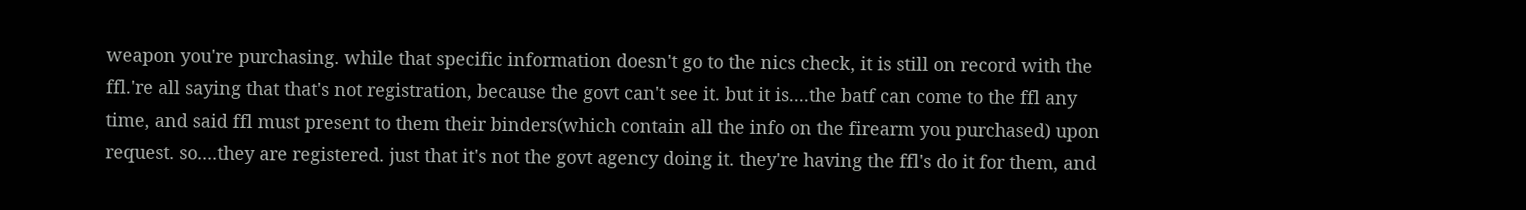weapon you're purchasing. while that specific information doesn't go to the nics check, it is still on record with the ffl.'re all saying that that's not registration, because the govt can't see it. but it is....the batf can come to the ffl any time, and said ffl must present to them their binders(which contain all the info on the firearm you purchased) upon request. so....they are registered. just that it's not the govt agency doing it. they're having the ffl's do it for them, and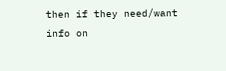then if they need/want info on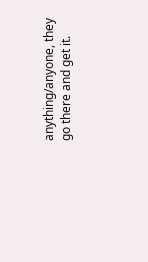anything/anyone, they go there and get it.